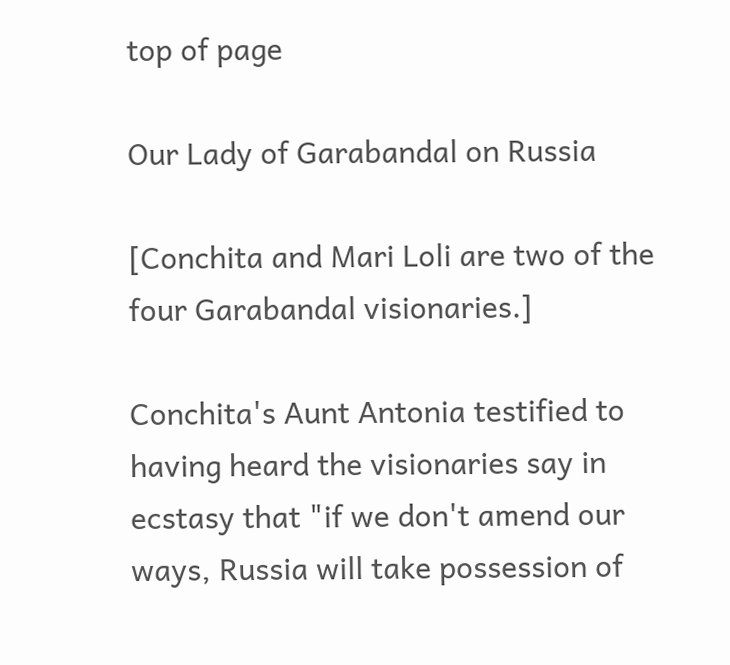top of page

Our Lady of Garabandal on Russia

[Conchita and Mari Loli are two of the four Garabandal visionaries.]

Conchita's Aunt Antonia testified to having heard the visionaries say in ecstasy that "if we don't amend our ways, Russia will take possession of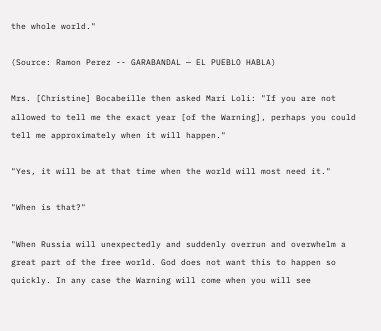the whole world."

(Source: Ramon Perez -- GARABANDAL — EL PUEBLO HABLA)

Mrs. [Christine] Bocabeille then asked Mari Loli: "If you are not allowed to tell me the exact year [of the Warning], perhaps you could tell me approximately when it will happen."

"Yes, it will be at that time when the world will most need it."

"When is that?"

"When Russia will unexpectedly and suddenly overrun and overwhelm a great part of the free world. God does not want this to happen so quickly. In any case the Warning will come when you will see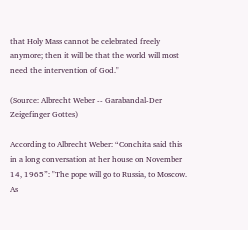that Holy Mass cannot be celebrated freely anymore; then it will be that the world will most need the intervention of God."

(Source: Albrecht Weber -- Garabandal-Der Zeigefinger Gottes)

According to Albrecht Weber: “Conchita said this in a long conversation at her house on November 14, 1965”: "The pope will go to Russia, to Moscow. As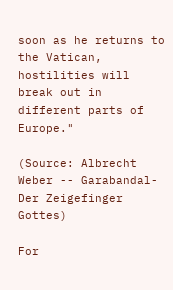soon as he returns to the Vatican, hostilities will break out in different parts of Europe."

(Source: Albrecht Weber -- Garabandal-Der Zeigefinger Gottes)

For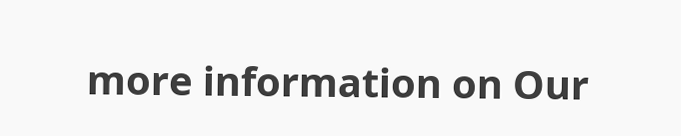more information on Our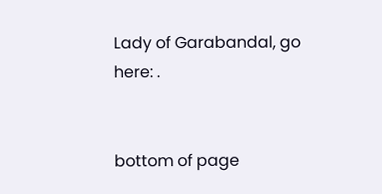Lady of Garabandal, go here: .


bottom of page